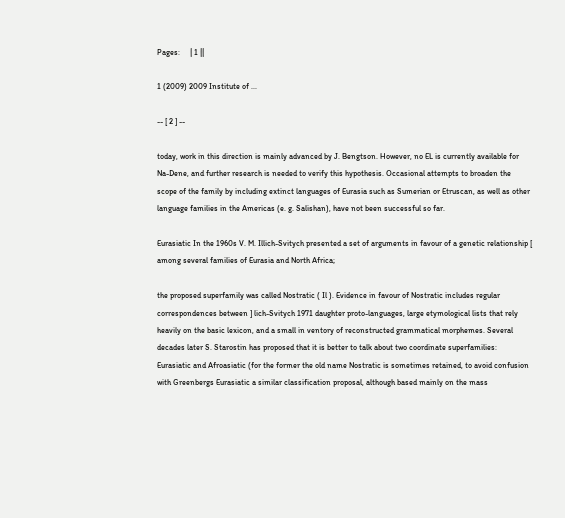Pages:     | 1 ||

1 (2009) 2009 Institute of ...

-- [ 2 ] --

today, work in this direction is mainly advanced by J. Bengtson. However, no EL is currently available for Na-Dene, and further research is needed to verify this hypothesis. Occasional attempts to broaden the scope of the family by including extinct languages of Eurasia such as Sumerian or Etruscan, as well as other language families in the Americas (e. g. Salishan), have not been successful so far.

Eurasiatic In the 1960s V. M. Illich-Svitych presented a set of arguments in favour of a genetic relationship [ among several families of Eurasia and North Africa;

the proposed superfamily was called Nostratic ( Il ). Evidence in favour of Nostratic includes regular correspondences between ] lich-Svitych 1971 daughter proto-languages, large etymological lists that rely heavily on the basic lexicon, and a small in ventory of reconstructed grammatical morphemes. Several decades later S. Starostin has proposed that it is better to talk about two coordinate superfamilies: Eurasiatic and Afroasiatic (for the former the old name Nostratic is sometimes retained, to avoid confusion with Greenbergs Eurasiatic a similar classification proposal, although based mainly on the mass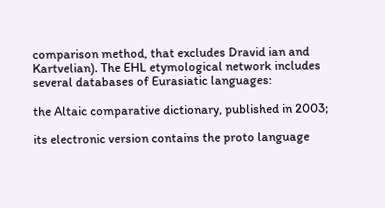comparison method, that excludes Dravid ian and Kartvelian). The EHL etymological network includes several databases of Eurasiatic languages:

the Altaic comparative dictionary, published in 2003;

its electronic version contains the proto language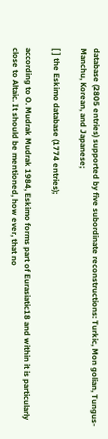database (2805 entries) supported by five subordinate reconstructions: Turkic, Mon golian, Tungus-Manchu, Korean, and Japanese;

[ ] the Eskimo database (1774 entries);

according to O. Mudrak Mudrak 1984, Eskimo forms part of Eurasiatic18 and within it is particularly close to Altaic. It should be mentioned, how ever, that no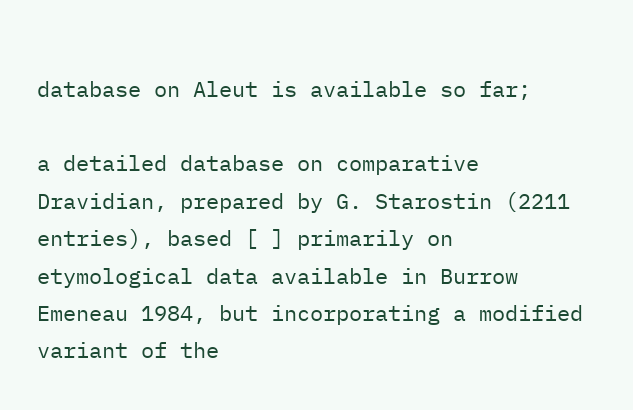database on Aleut is available so far;

a detailed database on comparative Dravidian, prepared by G. Starostin (2211 entries), based [ ] primarily on etymological data available in Burrow Emeneau 1984, but incorporating a modified variant of the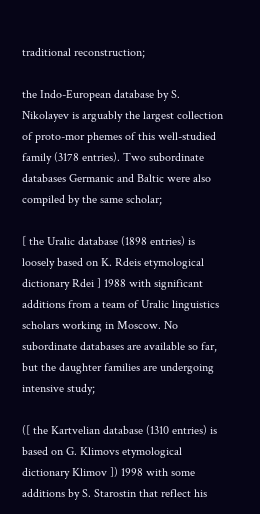traditional reconstruction;

the Indo-European database by S. Nikolayev is arguably the largest collection of proto-mor phemes of this well-studied family (3178 entries). Two subordinate databases Germanic and Baltic were also compiled by the same scholar;

[ the Uralic database (1898 entries) is loosely based on K. Rdeis etymological dictionary Rdei ] 1988 with significant additions from a team of Uralic linguistics scholars working in Moscow. No subordinate databases are available so far, but the daughter families are undergoing intensive study;

([ the Kartvelian database (1310 entries) is based on G. Klimovs etymological dictionary Klimov ]) 1998 with some additions by S. Starostin that reflect his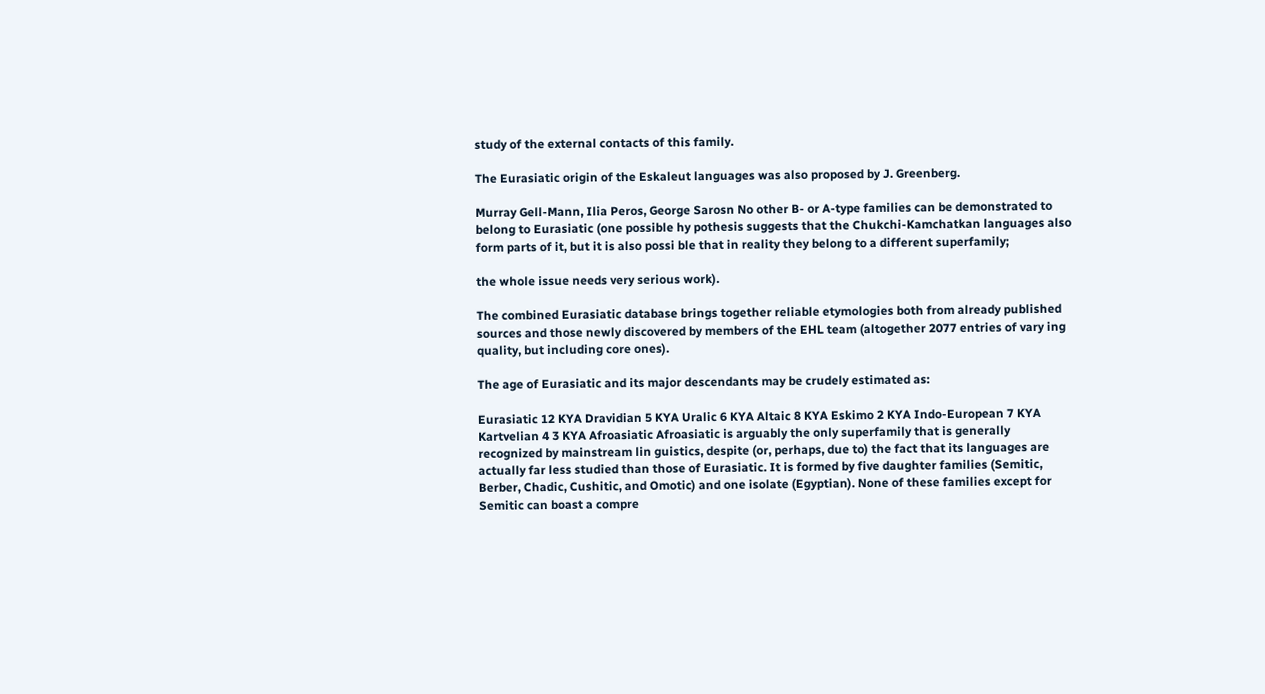study of the external contacts of this family.

The Eurasiatic origin of the Eskaleut languages was also proposed by J. Greenberg.

Murray Gell-Mann, Ilia Peros, George Sarosn No other B- or A-type families can be demonstrated to belong to Eurasiatic (one possible hy pothesis suggests that the Chukchi-Kamchatkan languages also form parts of it, but it is also possi ble that in reality they belong to a different superfamily;

the whole issue needs very serious work).

The combined Eurasiatic database brings together reliable etymologies both from already published sources and those newly discovered by members of the EHL team (altogether 2077 entries of vary ing quality, but including core ones).

The age of Eurasiatic and its major descendants may be crudely estimated as:

Eurasiatic 12 KYA Dravidian 5 KYA Uralic 6 KYA Altaic 8 KYA Eskimo 2 KYA Indo-European 7 KYA Kartvelian 4 3 KYA Afroasiatic Afroasiatic is arguably the only superfamily that is generally recognized by mainstream lin guistics, despite (or, perhaps, due to) the fact that its languages are actually far less studied than those of Eurasiatic. It is formed by five daughter families (Semitic, Berber, Chadic, Cushitic, and Omotic) and one isolate (Egyptian). None of these families except for Semitic can boast a compre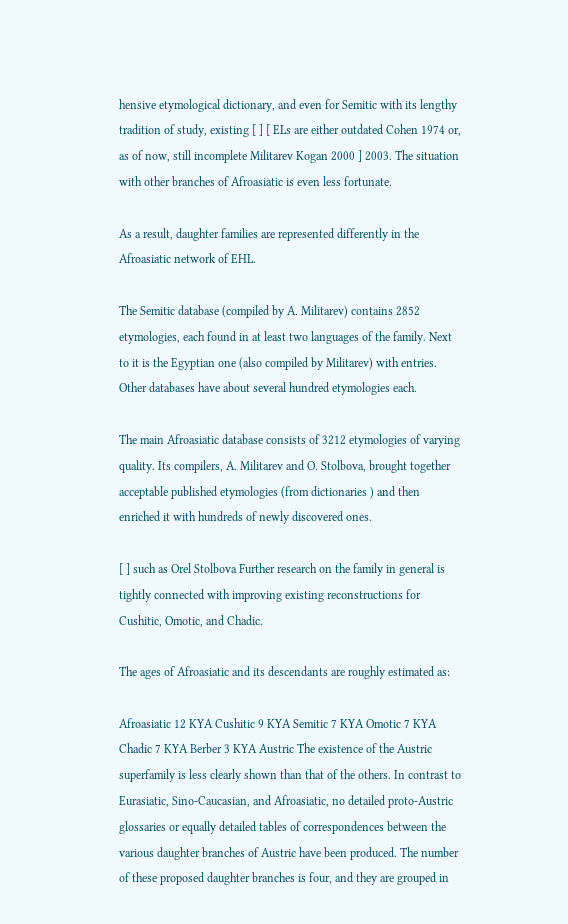hensive etymological dictionary, and even for Semitic with its lengthy tradition of study, existing [ ] [ ELs are either outdated Cohen 1974 or, as of now, still incomplete Militarev Kogan 2000 ] 2003. The situation with other branches of Afroasiatic is even less fortunate.

As a result, daughter families are represented differently in the Afroasiatic network of EHL.

The Semitic database (compiled by A. Militarev) contains 2852 etymologies, each found in at least two languages of the family. Next to it is the Egyptian one (also compiled by Militarev) with entries. Other databases have about several hundred etymologies each.

The main Afroasiatic database consists of 3212 etymologies of varying quality. Its compilers, A. Militarev and O. Stolbova, brought together acceptable published etymologies (from dictionaries ) and then enriched it with hundreds of newly discovered ones.

[ ] such as Orel Stolbova Further research on the family in general is tightly connected with improving existing reconstructions for Cushitic, Omotic, and Chadic.

The ages of Afroasiatic and its descendants are roughly estimated as:

Afroasiatic 12 KYA Cushitic 9 KYA Semitic 7 KYA Omotic 7 KYA Chadic 7 KYA Berber 3 KYA Austric The existence of the Austric superfamily is less clearly shown than that of the others. In contrast to Eurasiatic, Sino-Caucasian, and Afroasiatic, no detailed proto-Austric glossaries or equally detailed tables of correspondences between the various daughter branches of Austric have been produced. The number of these proposed daughter branches is four, and they are grouped in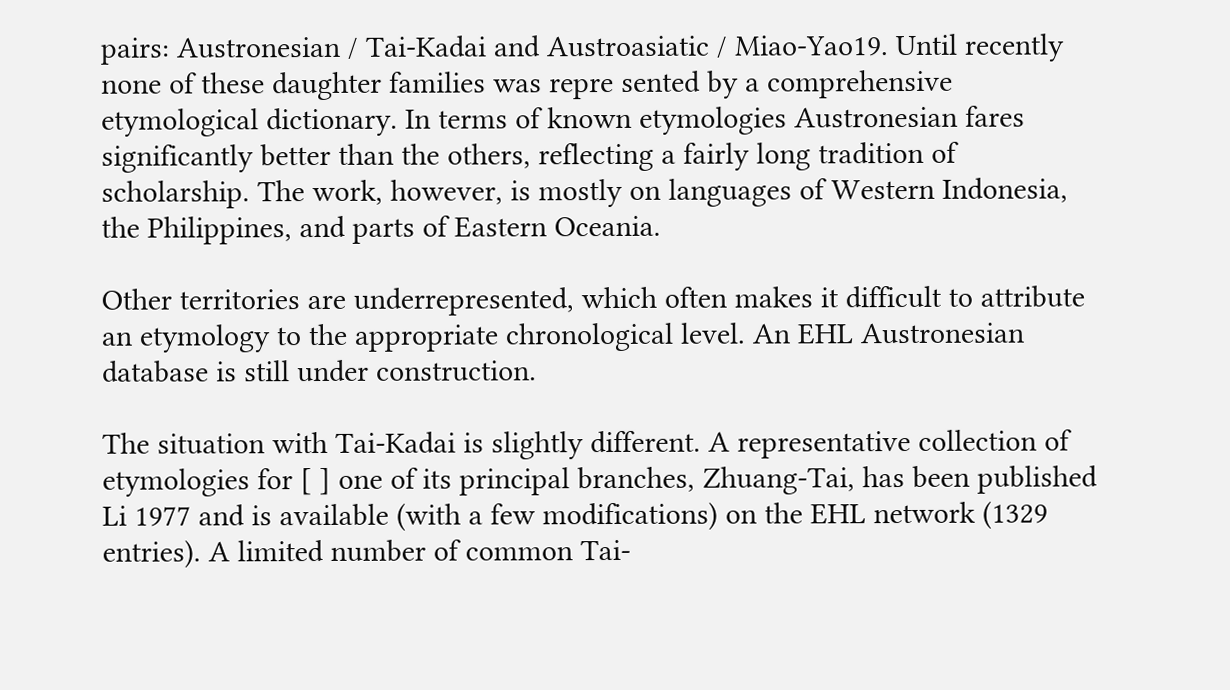pairs: Austronesian / Tai-Kadai and Austroasiatic / Miao-Yao19. Until recently none of these daughter families was repre sented by a comprehensive etymological dictionary. In terms of known etymologies Austronesian fares significantly better than the others, reflecting a fairly long tradition of scholarship. The work, however, is mostly on languages of Western Indonesia, the Philippines, and parts of Eastern Oceania.

Other territories are underrepresented, which often makes it difficult to attribute an etymology to the appropriate chronological level. An EHL Austronesian database is still under construction.

The situation with Tai-Kadai is slightly different. A representative collection of etymologies for [ ] one of its principal branches, Zhuang-Tai, has been published Li 1977 and is available (with a few modifications) on the EHL network (1329 entries). A limited number of common Tai-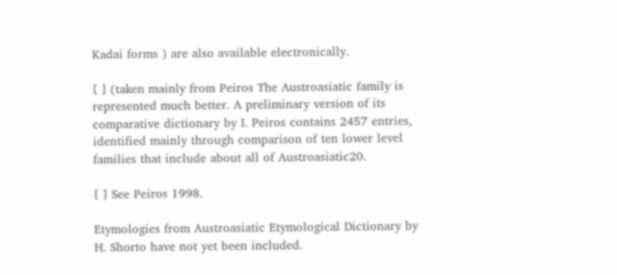Kadai forms ) are also available electronically.

[ ] (taken mainly from Peiros The Austroasiatic family is represented much better. A preliminary version of its comparative dictionary by I. Peiros contains 2457 entries, identified mainly through comparison of ten lower level families that include about all of Austroasiatic20.

[ ] See Peiros 1998.

Etymologies from Austroasiatic Etymological Dictionary by H. Shorto have not yet been included.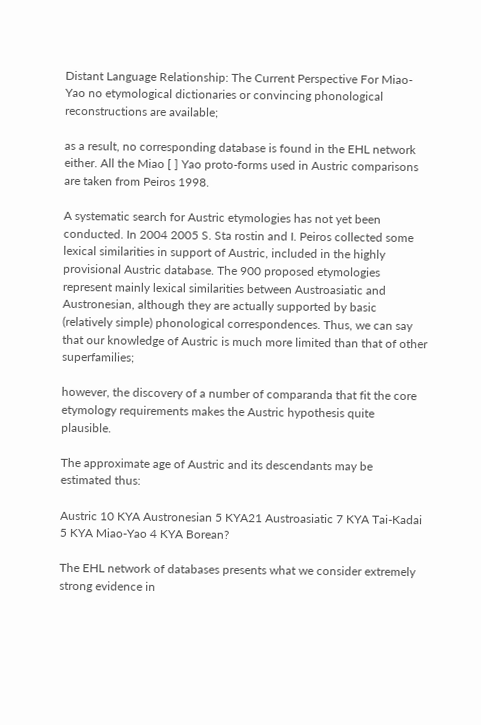Distant Language Relationship: The Current Perspective For Miao-Yao no etymological dictionaries or convincing phonological reconstructions are available;

as a result, no corresponding database is found in the EHL network either. All the Miao [ ] Yao proto-forms used in Austric comparisons are taken from Peiros 1998.

A systematic search for Austric etymologies has not yet been conducted. In 2004 2005 S. Sta rostin and I. Peiros collected some lexical similarities in support of Austric, included in the highly provisional Austric database. The 900 proposed etymologies represent mainly lexical similarities between Austroasiatic and Austronesian, although they are actually supported by basic (relatively simple) phonological correspondences. Thus, we can say that our knowledge of Austric is much more limited than that of other superfamilies;

however, the discovery of a number of comparanda that fit the core etymology requirements makes the Austric hypothesis quite plausible.

The approximate age of Austric and its descendants may be estimated thus:

Austric 10 KYA Austronesian 5 KYA21 Austroasiatic 7 KYA Tai-Kadai 5 KYA Miao-Yao 4 KYA Borean?

The EHL network of databases presents what we consider extremely strong evidence in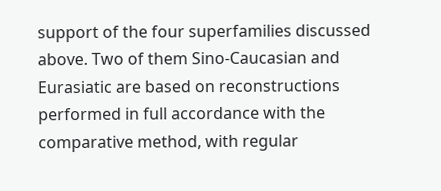support of the four superfamilies discussed above. Two of them Sino-Caucasian and Eurasiatic are based on reconstructions performed in full accordance with the comparative method, with regular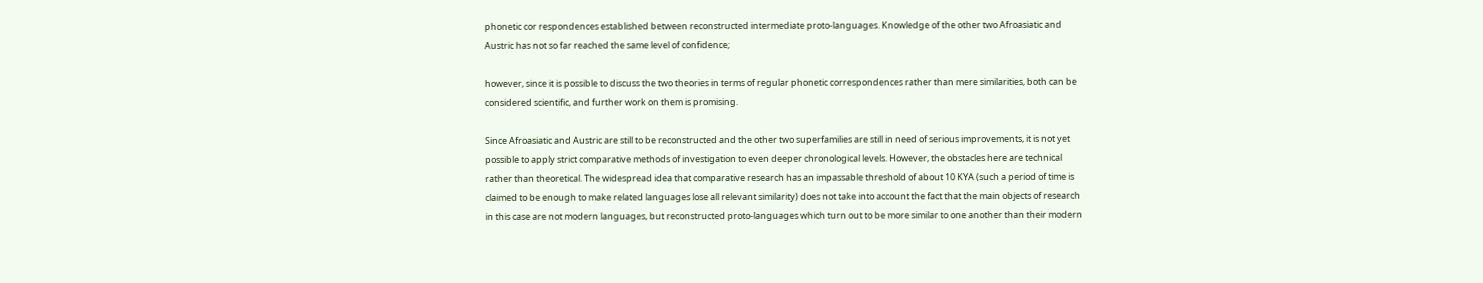phonetic cor respondences established between reconstructed intermediate proto-languages. Knowledge of the other two Afroasiatic and Austric has not so far reached the same level of confidence;

however, since it is possible to discuss the two theories in terms of regular phonetic correspondences rather than mere similarities, both can be considered scientific, and further work on them is promising.

Since Afroasiatic and Austric are still to be reconstructed and the other two superfamilies are still in need of serious improvements, it is not yet possible to apply strict comparative methods of investigation to even deeper chronological levels. However, the obstacles here are technical rather than theoretical. The widespread idea that comparative research has an impassable threshold of about 10 KYA (such a period of time is claimed to be enough to make related languages lose all relevant similarity) does not take into account the fact that the main objects of research in this case are not modern languages, but reconstructed proto-languages which turn out to be more similar to one another than their modern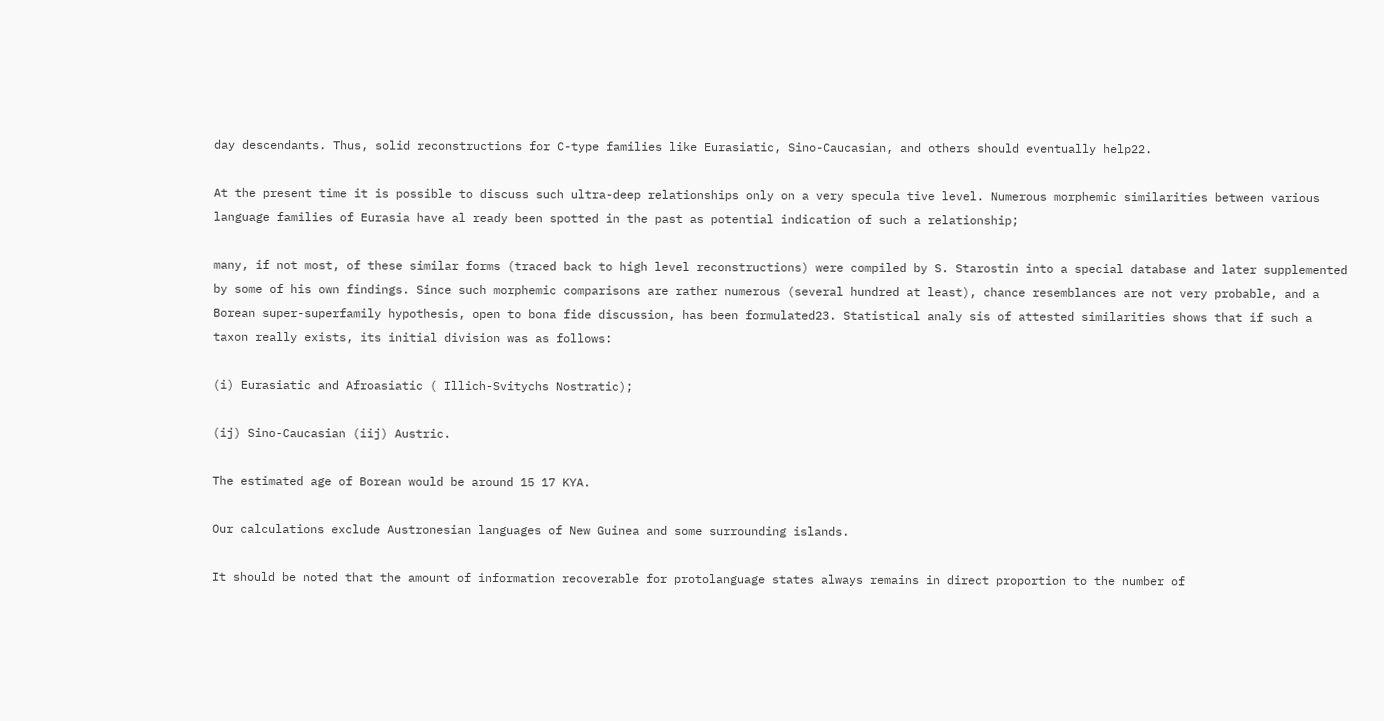day descendants. Thus, solid reconstructions for C-type families like Eurasiatic, Sino-Caucasian, and others should eventually help22.

At the present time it is possible to discuss such ultra-deep relationships only on a very specula tive level. Numerous morphemic similarities between various language families of Eurasia have al ready been spotted in the past as potential indication of such a relationship;

many, if not most, of these similar forms (traced back to high level reconstructions) were compiled by S. Starostin into a special database and later supplemented by some of his own findings. Since such morphemic comparisons are rather numerous (several hundred at least), chance resemblances are not very probable, and a Borean super-superfamily hypothesis, open to bona fide discussion, has been formulated23. Statistical analy sis of attested similarities shows that if such a taxon really exists, its initial division was as follows:

(i) Eurasiatic and Afroasiatic ( Illich-Svitychs Nostratic);

(ij) Sino-Caucasian (iij) Austric.

The estimated age of Borean would be around 15 17 KYA.

Our calculations exclude Austronesian languages of New Guinea and some surrounding islands.

It should be noted that the amount of information recoverable for protolanguage states always remains in direct proportion to the number of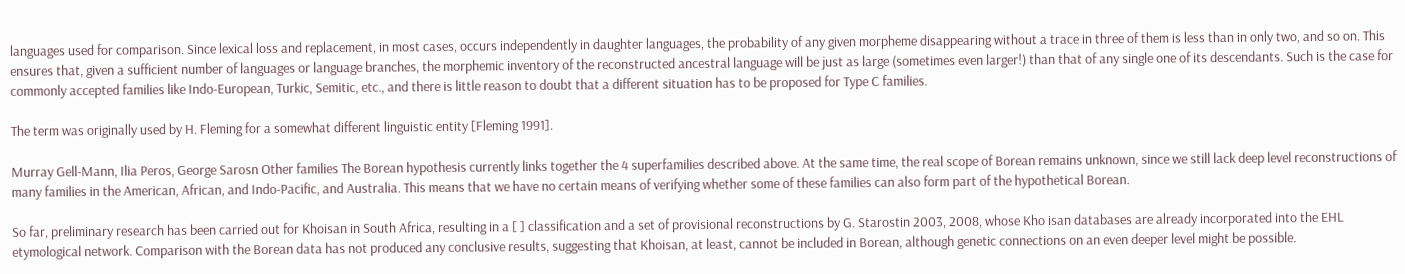languages used for comparison. Since lexical loss and replacement, in most cases, occurs independently in daughter languages, the probability of any given morpheme disappearing without a trace in three of them is less than in only two, and so on. This ensures that, given a sufficient number of languages or language branches, the morphemic inventory of the reconstructed ancestral language will be just as large (sometimes even larger!) than that of any single one of its descendants. Such is the case for commonly accepted families like Indo-European, Turkic, Semitic, etc., and there is little reason to doubt that a different situation has to be proposed for Type C families.

The term was originally used by H. Fleming for a somewhat different linguistic entity [Fleming 1991].

Murray Gell-Mann, Ilia Peros, George Sarosn Other families The Borean hypothesis currently links together the 4 superfamilies described above. At the same time, the real scope of Borean remains unknown, since we still lack deep level reconstructions of many families in the American, African, and Indo-Pacific, and Australia. This means that we have no certain means of verifying whether some of these families can also form part of the hypothetical Borean.

So far, preliminary research has been carried out for Khoisan in South Africa, resulting in a [ ] classification and a set of provisional reconstructions by G. Starostin 2003, 2008, whose Kho isan databases are already incorporated into the EHL etymological network. Comparison with the Borean data has not produced any conclusive results, suggesting that Khoisan, at least, cannot be included in Borean, although genetic connections on an even deeper level might be possible.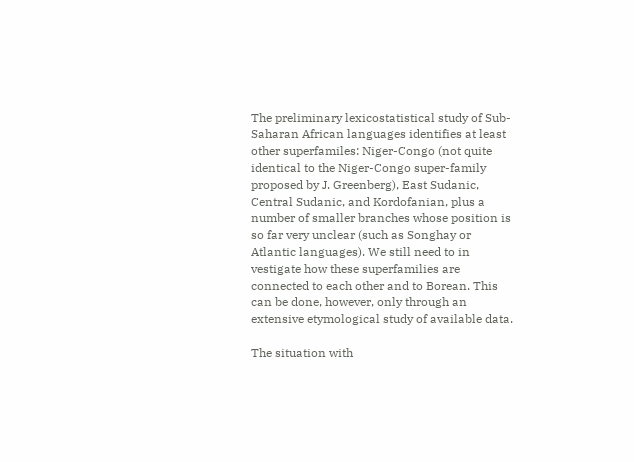The preliminary lexicostatistical study of Sub-Saharan African languages identifies at least other superfamiles: Niger-Congo (not quite identical to the Niger-Congo super-family proposed by J. Greenberg), East Sudanic, Central Sudanic, and Kordofanian, plus a number of smaller branches whose position is so far very unclear (such as Songhay or Atlantic languages). We still need to in vestigate how these superfamilies are connected to each other and to Borean. This can be done, however, only through an extensive etymological study of available data.

The situation with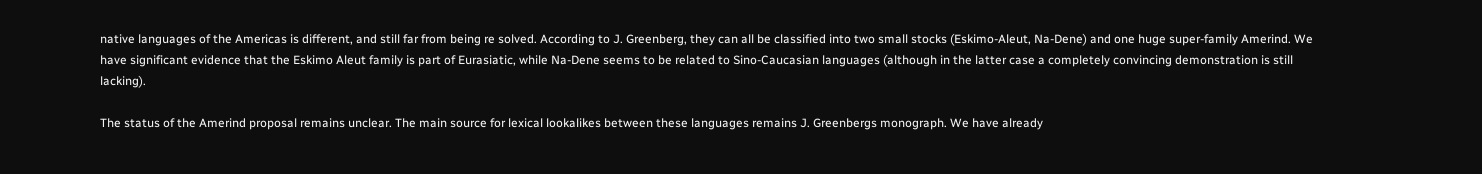native languages of the Americas is different, and still far from being re solved. According to J. Greenberg, they can all be classified into two small stocks (Eskimo-Aleut, Na-Dene) and one huge super-family Amerind. We have significant evidence that the Eskimo Aleut family is part of Eurasiatic, while Na-Dene seems to be related to Sino-Caucasian languages (although in the latter case a completely convincing demonstration is still lacking).

The status of the Amerind proposal remains unclear. The main source for lexical lookalikes between these languages remains J. Greenbergs monograph. We have already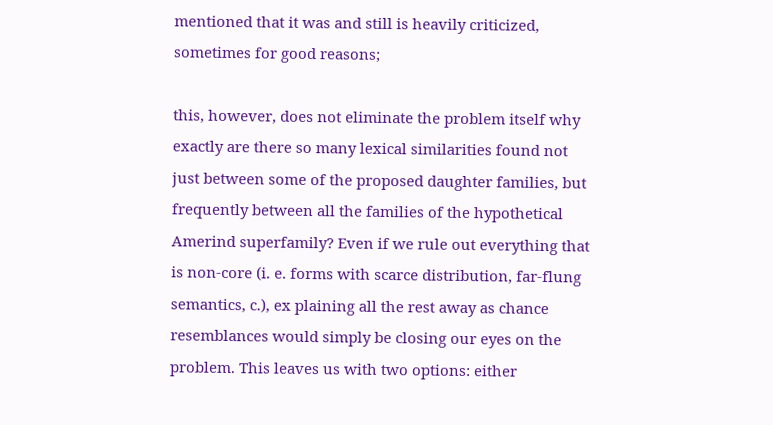mentioned that it was and still is heavily criticized, sometimes for good reasons;

this, however, does not eliminate the problem itself why exactly are there so many lexical similarities found not just between some of the proposed daughter families, but frequently between all the families of the hypothetical Amerind superfamily? Even if we rule out everything that is non-core (i. e. forms with scarce distribution, far-flung semantics, c.), ex plaining all the rest away as chance resemblances would simply be closing our eyes on the problem. This leaves us with two options: either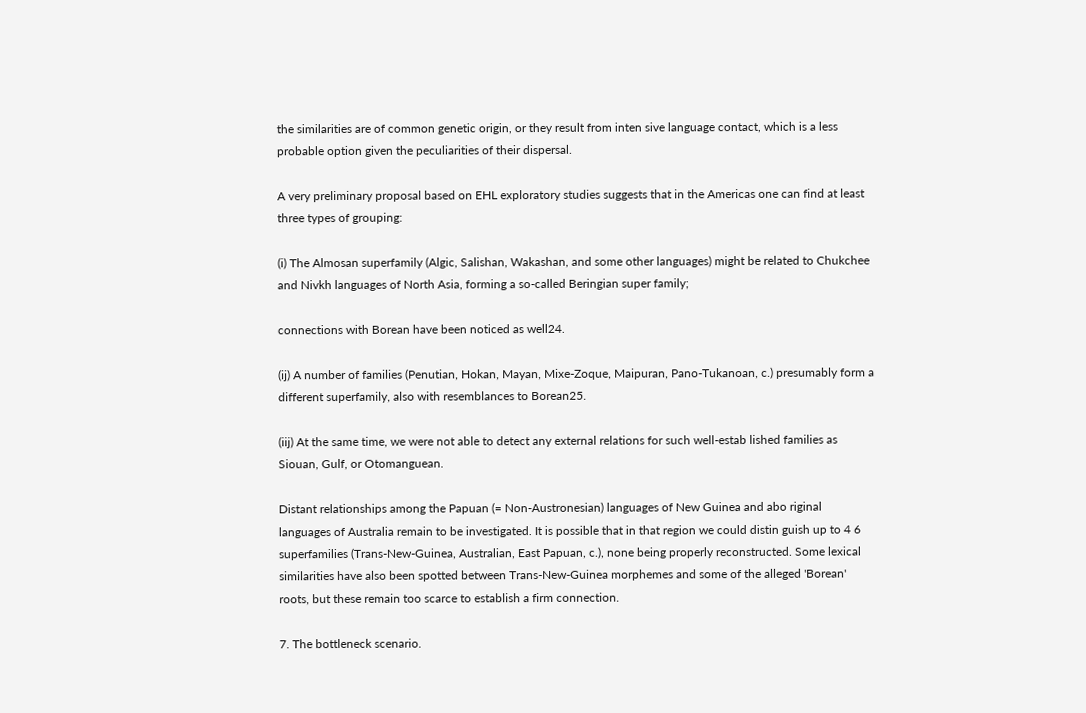the similarities are of common genetic origin, or they result from inten sive language contact, which is a less probable option given the peculiarities of their dispersal.

A very preliminary proposal based on EHL exploratory studies suggests that in the Americas one can find at least three types of grouping:

(i) The Almosan superfamily (Algic, Salishan, Wakashan, and some other languages) might be related to Chukchee and Nivkh languages of North Asia, forming a so-called Beringian super family;

connections with Borean have been noticed as well24.

(ij) A number of families (Penutian, Hokan, Mayan, Mixe-Zoque, Maipuran, Pano-Tukanoan, c.) presumably form a different superfamily, also with resemblances to Borean25.

(iij) At the same time, we were not able to detect any external relations for such well-estab lished families as Siouan, Gulf, or Otomanguean.

Distant relationships among the Papuan (= Non-Austronesian) languages of New Guinea and abo riginal languages of Australia remain to be investigated. It is possible that in that region we could distin guish up to 4 6 superfamilies (Trans-New-Guinea, Australian, East Papuan, c.), none being properly reconstructed. Some lexical similarities have also been spotted between Trans-New-Guinea morphemes and some of the alleged 'Borean' roots, but these remain too scarce to establish a firm connection.

7. The bottleneck scenario.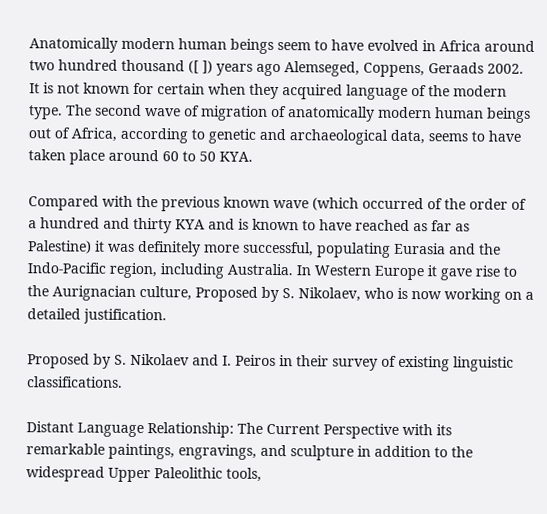Anatomically modern human beings seem to have evolved in Africa around two hundred thousand ([ ]) years ago Alemseged, Coppens, Geraads 2002. It is not known for certain when they acquired language of the modern type. The second wave of migration of anatomically modern human beings out of Africa, according to genetic and archaeological data, seems to have taken place around 60 to 50 KYA.

Compared with the previous known wave (which occurred of the order of a hundred and thirty KYA and is known to have reached as far as Palestine) it was definitely more successful, populating Eurasia and the Indo-Pacific region, including Australia. In Western Europe it gave rise to the Aurignacian culture, Proposed by S. Nikolaev, who is now working on a detailed justification.

Proposed by S. Nikolaev and I. Peiros in their survey of existing linguistic classifications.

Distant Language Relationship: The Current Perspective with its remarkable paintings, engravings, and sculpture in addition to the widespread Upper Paleolithic tools,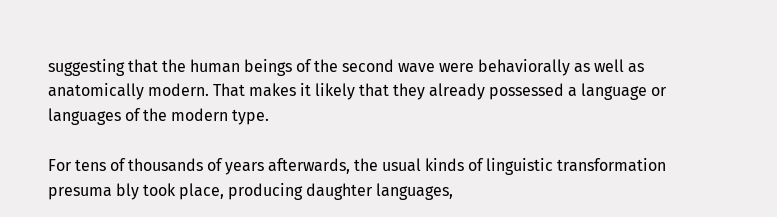suggesting that the human beings of the second wave were behaviorally as well as anatomically modern. That makes it likely that they already possessed a language or languages of the modern type.

For tens of thousands of years afterwards, the usual kinds of linguistic transformation presuma bly took place, producing daughter languages,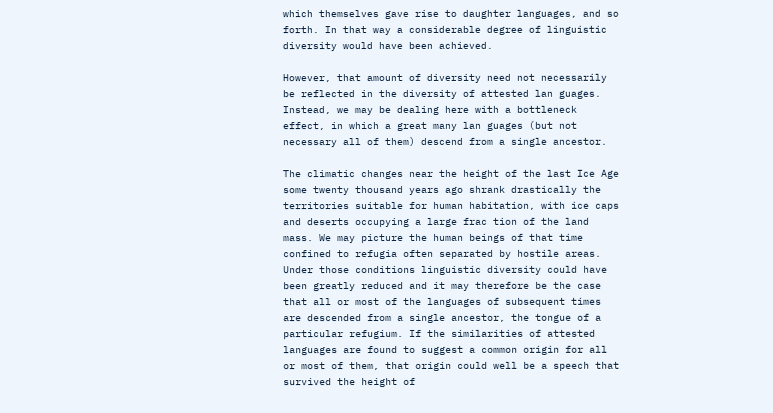which themselves gave rise to daughter languages, and so forth. In that way a considerable degree of linguistic diversity would have been achieved.

However, that amount of diversity need not necessarily be reflected in the diversity of attested lan guages. Instead, we may be dealing here with a bottleneck effect, in which a great many lan guages (but not necessary all of them) descend from a single ancestor.

The climatic changes near the height of the last Ice Age some twenty thousand years ago shrank drastically the territories suitable for human habitation, with ice caps and deserts occupying a large frac tion of the land mass. We may picture the human beings of that time confined to refugia often separated by hostile areas. Under those conditions linguistic diversity could have been greatly reduced and it may therefore be the case that all or most of the languages of subsequent times are descended from a single ancestor, the tongue of a particular refugium. If the similarities of attested languages are found to suggest a common origin for all or most of them, that origin could well be a speech that survived the height of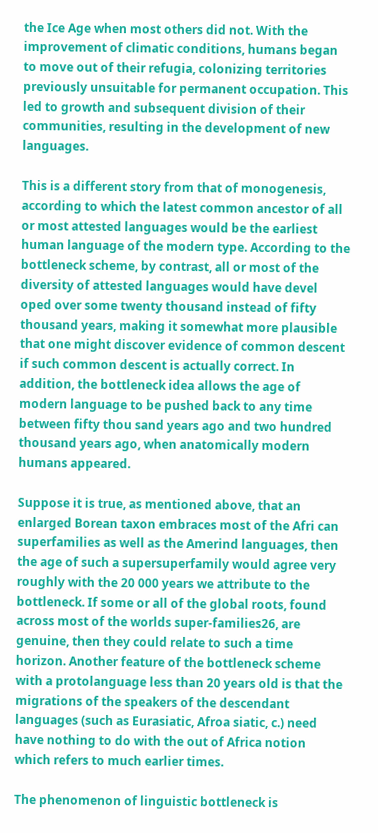the Ice Age when most others did not. With the improvement of climatic conditions, humans began to move out of their refugia, colonizing territories previously unsuitable for permanent occupation. This led to growth and subsequent division of their communities, resulting in the development of new languages.

This is a different story from that of monogenesis, according to which the latest common ancestor of all or most attested languages would be the earliest human language of the modern type. According to the bottleneck scheme, by contrast, all or most of the diversity of attested languages would have devel oped over some twenty thousand instead of fifty thousand years, making it somewhat more plausible that one might discover evidence of common descent if such common descent is actually correct. In addition, the bottleneck idea allows the age of modern language to be pushed back to any time between fifty thou sand years ago and two hundred thousand years ago, when anatomically modern humans appeared.

Suppose it is true, as mentioned above, that an enlarged Borean taxon embraces most of the Afri can superfamilies as well as the Amerind languages, then the age of such a supersuperfamily would agree very roughly with the 20 000 years we attribute to the bottleneck. If some or all of the global roots, found across most of the worlds super-families26, are genuine, then they could relate to such a time horizon. Another feature of the bottleneck scheme with a protolanguage less than 20 years old is that the migrations of the speakers of the descendant languages (such as Eurasiatic, Afroa siatic, c.) need have nothing to do with the out of Africa notion which refers to much earlier times.

The phenomenon of linguistic bottleneck is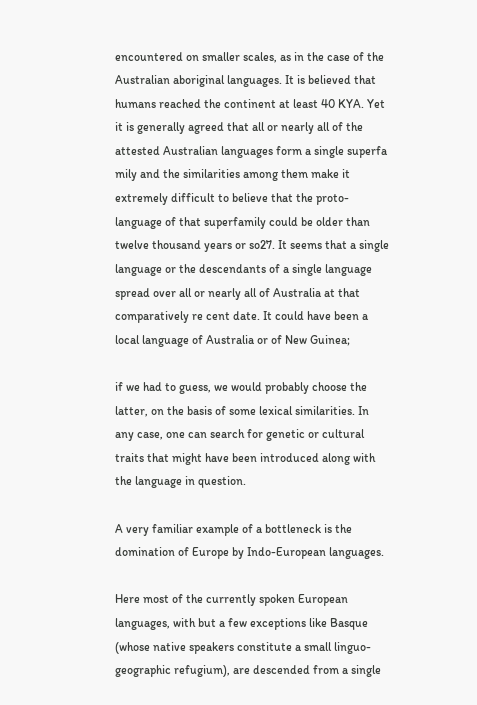encountered on smaller scales, as in the case of the Australian aboriginal languages. It is believed that humans reached the continent at least 40 KYA. Yet it is generally agreed that all or nearly all of the attested Australian languages form a single superfa mily and the similarities among them make it extremely difficult to believe that the proto-language of that superfamily could be older than twelve thousand years or so27. It seems that a single language or the descendants of a single language spread over all or nearly all of Australia at that comparatively re cent date. It could have been a local language of Australia or of New Guinea;

if we had to guess, we would probably choose the latter, on the basis of some lexical similarities. In any case, one can search for genetic or cultural traits that might have been introduced along with the language in question.

A very familiar example of a bottleneck is the domination of Europe by Indo-European languages.

Here most of the currently spoken European languages, with but a few exceptions like Basque (whose native speakers constitute a small linguo-geographic refugium), are descended from a single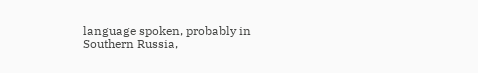language spoken, probably in Southern Russia,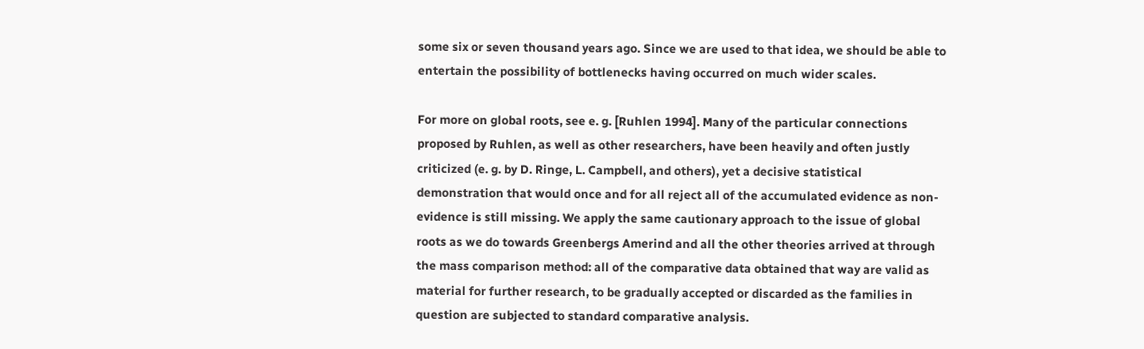some six or seven thousand years ago. Since we are used to that idea, we should be able to entertain the possibility of bottlenecks having occurred on much wider scales.

For more on global roots, see e. g. [Ruhlen 1994]. Many of the particular connections proposed by Ruhlen, as well as other researchers, have been heavily and often justly criticized (e. g. by D. Ringe, L. Campbell, and others), yet a decisive statistical demonstration that would once and for all reject all of the accumulated evidence as non-evidence is still missing. We apply the same cautionary approach to the issue of global roots as we do towards Greenbergs Amerind and all the other theories arrived at through the mass comparison method: all of the comparative data obtained that way are valid as material for further research, to be gradually accepted or discarded as the families in question are subjected to standard comparative analysis.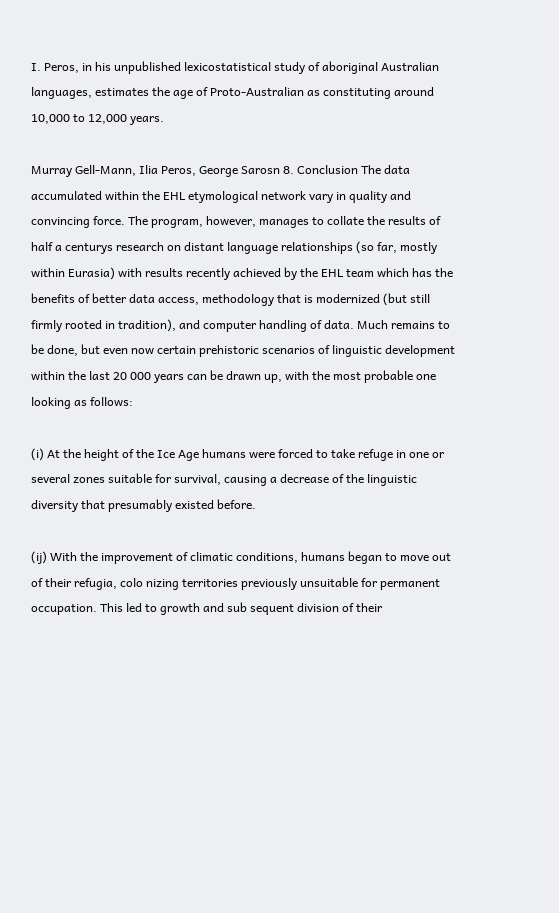I. Peros, in his unpublished lexicostatistical study of aboriginal Australian languages, estimates the age of Proto-Australian as constituting around 10,000 to 12,000 years.

Murray Gell-Mann, Ilia Peros, George Sarosn 8. Conclusion The data accumulated within the EHL etymological network vary in quality and convincing force. The program, however, manages to collate the results of half a centurys research on distant language relationships (so far, mostly within Eurasia) with results recently achieved by the EHL team which has the benefits of better data access, methodology that is modernized (but still firmly rooted in tradition), and computer handling of data. Much remains to be done, but even now certain prehistoric scenarios of linguistic development within the last 20 000 years can be drawn up, with the most probable one looking as follows:

(i) At the height of the Ice Age humans were forced to take refuge in one or several zones suitable for survival, causing a decrease of the linguistic diversity that presumably existed before.

(ij) With the improvement of climatic conditions, humans began to move out of their refugia, colo nizing territories previously unsuitable for permanent occupation. This led to growth and sub sequent division of their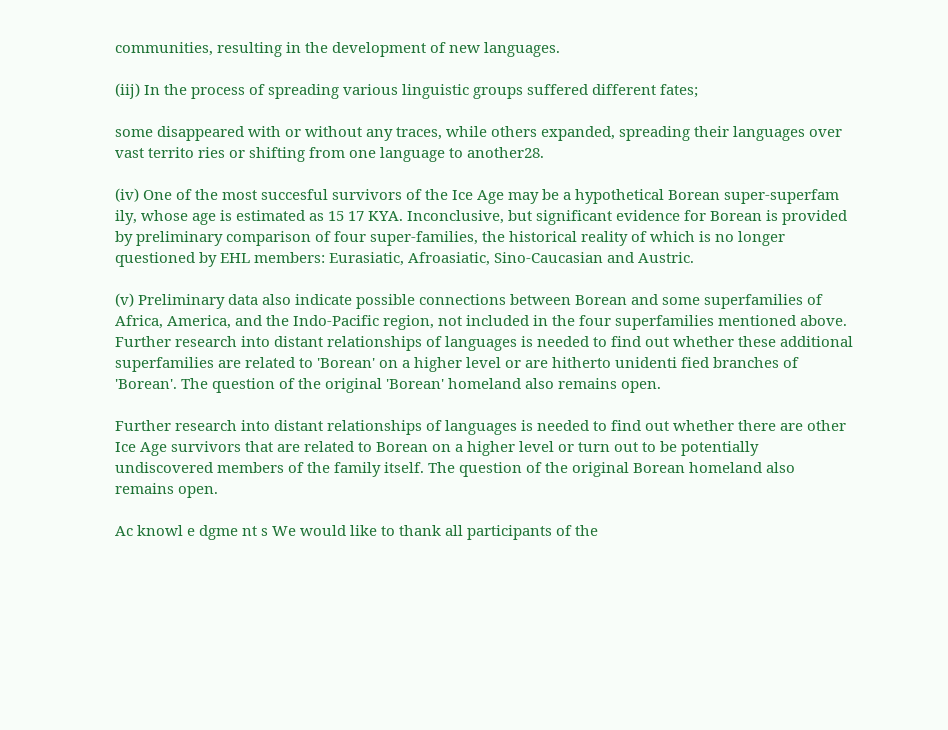communities, resulting in the development of new languages.

(iij) In the process of spreading various linguistic groups suffered different fates;

some disappeared with or without any traces, while others expanded, spreading their languages over vast territo ries or shifting from one language to another28.

(iv) One of the most succesful survivors of the Ice Age may be a hypothetical Borean super-superfam ily, whose age is estimated as 15 17 KYA. Inconclusive, but significant evidence for Borean is provided by preliminary comparison of four super-families, the historical reality of which is no longer questioned by EHL members: Eurasiatic, Afroasiatic, Sino-Caucasian and Austric.

(v) Preliminary data also indicate possible connections between Borean and some superfamilies of Africa, America, and the Indo-Pacific region, not included in the four superfamilies mentioned above. Further research into distant relationships of languages is needed to find out whether these additional superfamilies are related to 'Borean' on a higher level or are hitherto unidenti fied branches of 'Borean'. The question of the original 'Borean' homeland also remains open.

Further research into distant relationships of languages is needed to find out whether there are other Ice Age survivors that are related to Borean on a higher level or turn out to be potentially undiscovered members of the family itself. The question of the original Borean homeland also remains open.

Ac knowl e dgme nt s We would like to thank all participants of the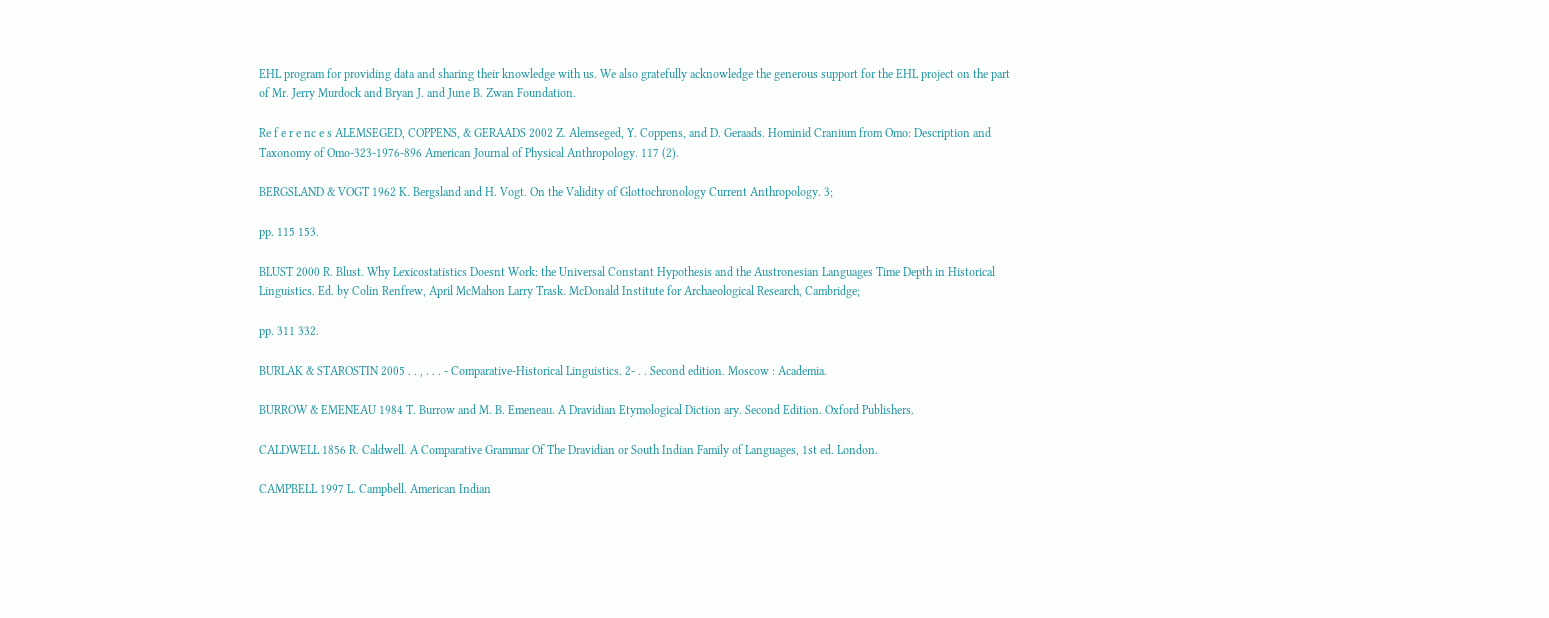EHL program for providing data and sharing their knowledge with us. We also gratefully acknowledge the generous support for the EHL project on the part of Mr. Jerry Murdock and Bryan J. and June B. Zwan Foundation.

Re f e r e nc e s ALEMSEGED, COPPENS, & GERAADS 2002 Z. Alemseged, Y. Coppens, and D. Geraads. Hominid Cranium from Omo: Description and Taxonomy of Omo-323-1976-896 American Journal of Physical Anthropology. 117 (2).

BERGSLAND & VOGT 1962 K. Bergsland and H. Vogt. On the Validity of Glottochronology Current Anthropology. 3;

pp. 115 153.

BLUST 2000 R. Blust. Why Lexicostatistics Doesnt Work: the Universal Constant Hypothesis and the Austronesian Languages Time Depth in Historical Linguistics. Ed. by Colin Renfrew, April McMahon Larry Trask. McDonald Institute for Archaeological Research, Cambridge;

pp. 311 332.

BURLAK & STAROSTIN 2005 . . , . . . - Comparative-Historical Linguistics. 2- . . Second edition. Moscow : Academia.

BURROW & EMENEAU 1984 T. Burrow and M. B. Emeneau. A Dravidian Etymological Diction ary. Second Edition. Oxford Publishers.

CALDWELL 1856 R. Caldwell. A Comparative Grammar Of The Dravidian or South Indian Family of Languages, 1st ed. London.

CAMPBELL 1997 L. Campbell. American Indian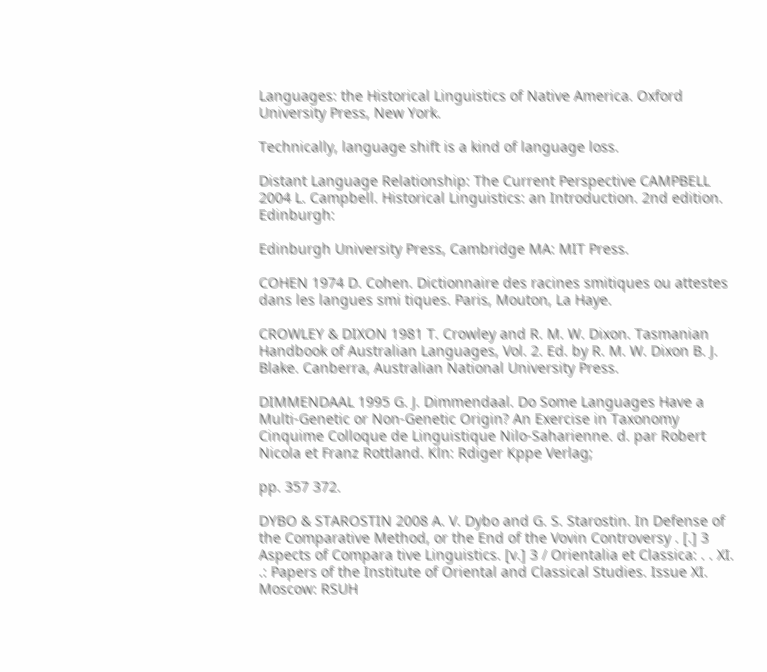Languages: the Historical Linguistics of Native America. Oxford University Press, New York.

Technically, language shift is a kind of language loss.

Distant Language Relationship: The Current Perspective CAMPBELL 2004 L. Campbell. Historical Linguistics: an Introduction. 2nd edition. Edinburgh:

Edinburgh University Press, Cambridge MA: MIT Press.

COHEN 1974 D. Cohen. Dictionnaire des racines smitiques ou attestes dans les langues smi tiques. Paris, Mouton, La Haye.

CROWLEY & DIXON 1981 T. Crowley and R. M. W. Dixon. Tasmanian Handbook of Australian Languages, Vol. 2. Ed. by R. M. W. Dixon B. J. Blake. Canberra, Australian National University Press.

DIMMENDAAL 1995 G. J. Dimmendaal. Do Some Languages Have a Multi-Genetic or Non-Genetic Origin? An Exercise in Taxonomy Cinquime Colloque de Linguistique Nilo-Saharienne. d. par Robert Nicola et Franz Rottland. Kln: Rdiger Kppe Verlag;

pp. 357 372.

DYBO & STAROSTIN 2008 A. V. Dybo and G. S. Starostin. In Defense of the Comparative Method, or the End of the Vovin Controversy . [.] 3 Aspects of Compara tive Linguistics. [v.] 3 / Orientalia et Classica: . . XI. .: Papers of the Institute of Oriental and Classical Studies. Issue XI. Moscow: RSUH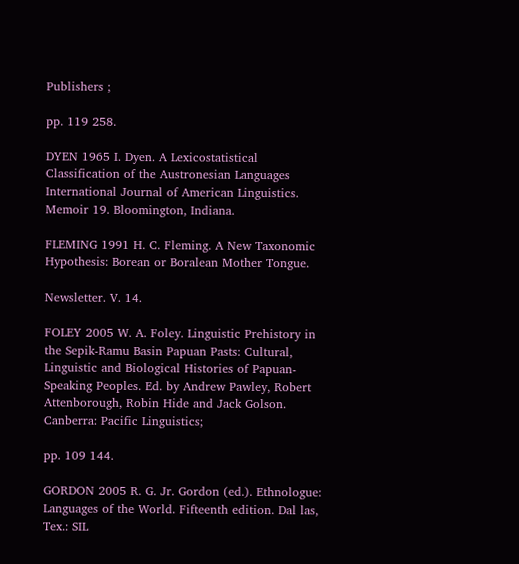Publishers ;

pp. 119 258.

DYEN 1965 I. Dyen. A Lexicostatistical Classification of the Austronesian Languages International Journal of American Linguistics. Memoir 19. Bloomington, Indiana.

FLEMING 1991 H. C. Fleming. A New Taxonomic Hypothesis: Borean or Boralean Mother Tongue.

Newsletter. V. 14.

FOLEY 2005 W. A. Foley. Linguistic Prehistory in the Sepik-Ramu Basin Papuan Pasts: Cultural, Linguistic and Biological Histories of Papuan-Speaking Peoples. Ed. by Andrew Pawley, Robert Attenborough, Robin Hide and Jack Golson. Canberra: Pacific Linguistics;

pp. 109 144.

GORDON 2005 R. G. Jr. Gordon (ed.). Ethnologue: Languages of the World. Fifteenth edition. Dal las, Tex.: SIL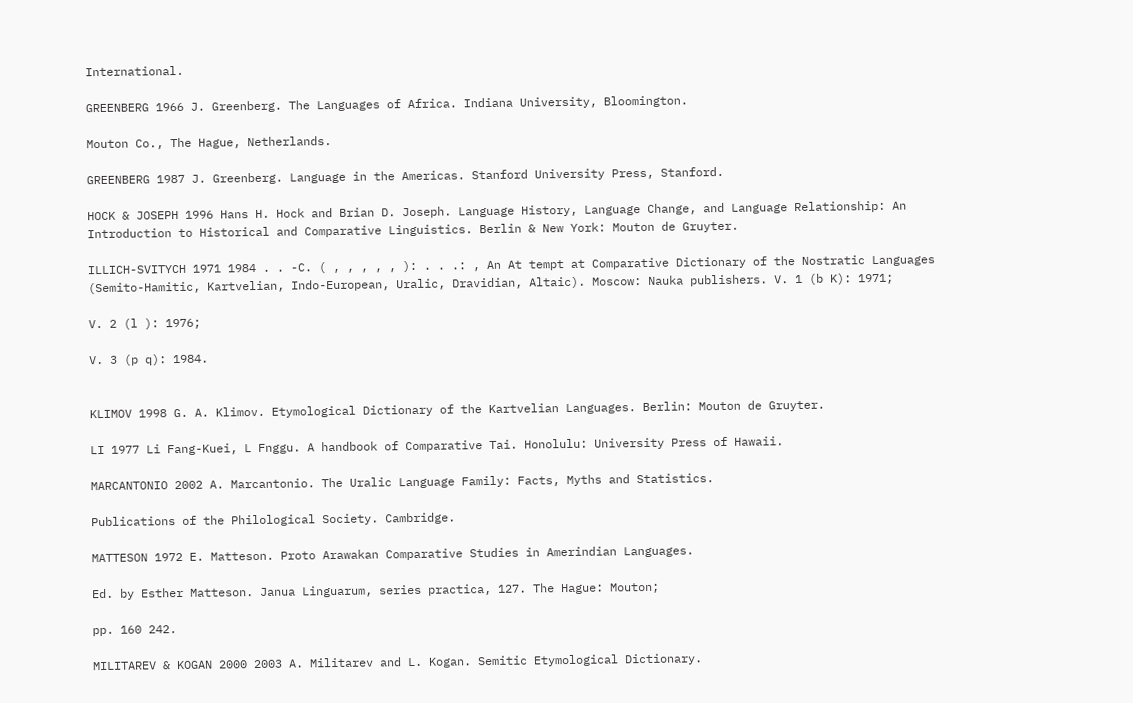International.

GREENBERG 1966 J. Greenberg. The Languages of Africa. Indiana University, Bloomington.

Mouton Co., The Hague, Netherlands.

GREENBERG 1987 J. Greenberg. Language in the Americas. Stanford University Press, Stanford.

HOCK & JOSEPH 1996 Hans H. Hock and Brian D. Joseph. Language History, Language Change, and Language Relationship: An Introduction to Historical and Comparative Linguistics. Berlin & New York: Mouton de Gruyter.

ILLICH-SVITYCH 1971 1984 . . -C. ( , , , , , ): . . .: , An At tempt at Comparative Dictionary of the Nostratic Languages (Semito-Hamitic, Kartvelian, Indo-European, Uralic, Dravidian, Altaic). Moscow: Nauka publishers. V. 1 (b K): 1971;

V. 2 (l ): 1976;

V. 3 (p q): 1984.


KLIMOV 1998 G. A. Klimov. Etymological Dictionary of the Kartvelian Languages. Berlin: Mouton de Gruyter.

LI 1977 Li Fang-Kuei, L Fnggu. A handbook of Comparative Tai. Honolulu: University Press of Hawaii.

MARCANTONIO 2002 A. Marcantonio. The Uralic Language Family: Facts, Myths and Statistics.

Publications of the Philological Society. Cambridge.

MATTESON 1972 E. Matteson. Proto Arawakan Comparative Studies in Amerindian Languages.

Ed. by Esther Matteson. Janua Linguarum, series practica, 127. The Hague: Mouton;

pp. 160 242.

MILITAREV & KOGAN 2000 2003 A. Militarev and L. Kogan. Semitic Etymological Dictionary.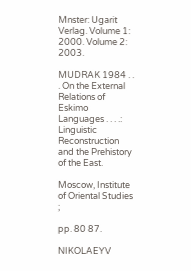Mnster: Ugarit Verlag. Volume 1: 2000. Volume 2: 2003.

MUDRAK 1984 . . . On the External Relations of Eskimo Languages . . . .: Linguistic Reconstruction and the Prehistory of the East.

Moscow, Institute of Oriental Studies ;

pp. 80 87.

NIKOLAEYV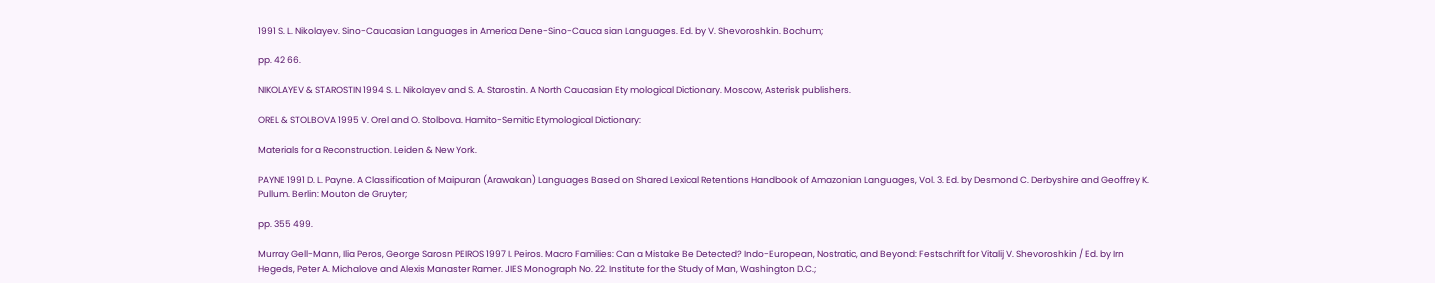1991 S. L. Nikolayev. Sino-Caucasian Languages in America Dene-Sino-Cauca sian Languages. Ed. by V. Shevoroshkin. Bochum;

pp. 42 66.

NIKOLAYEV & STAROSTIN 1994 S. L. Nikolayev and S. A. Starostin. A North Caucasian Ety mological Dictionary. Moscow, Asterisk publishers.

OREL & STOLBOVA 1995 V. Orel and O. Stolbova. Hamito-Semitic Etymological Dictionary:

Materials for a Reconstruction. Leiden & New York.

PAYNE 1991 D. L. Payne. A Classification of Maipuran (Arawakan) Languages Based on Shared Lexical Retentions Handbook of Amazonian Languages, Vol. 3. Ed. by Desmond C. Derbyshire and Geoffrey K. Pullum. Berlin: Mouton de Gruyter;

pp. 355 499.

Murray Gell-Mann, Ilia Peros, George Sarosn PEIROS 1997 I. Peiros. Macro Families: Can a Mistake Be Detected? Indo-European, Nostratic, and Beyond: Festschrift for Vitalij V. Shevoroshkin / Ed. by Irn Hegeds, Peter A. Michalove and Alexis Manaster Ramer. JIES Monograph No. 22. Institute for the Study of Man, Washington D.C.;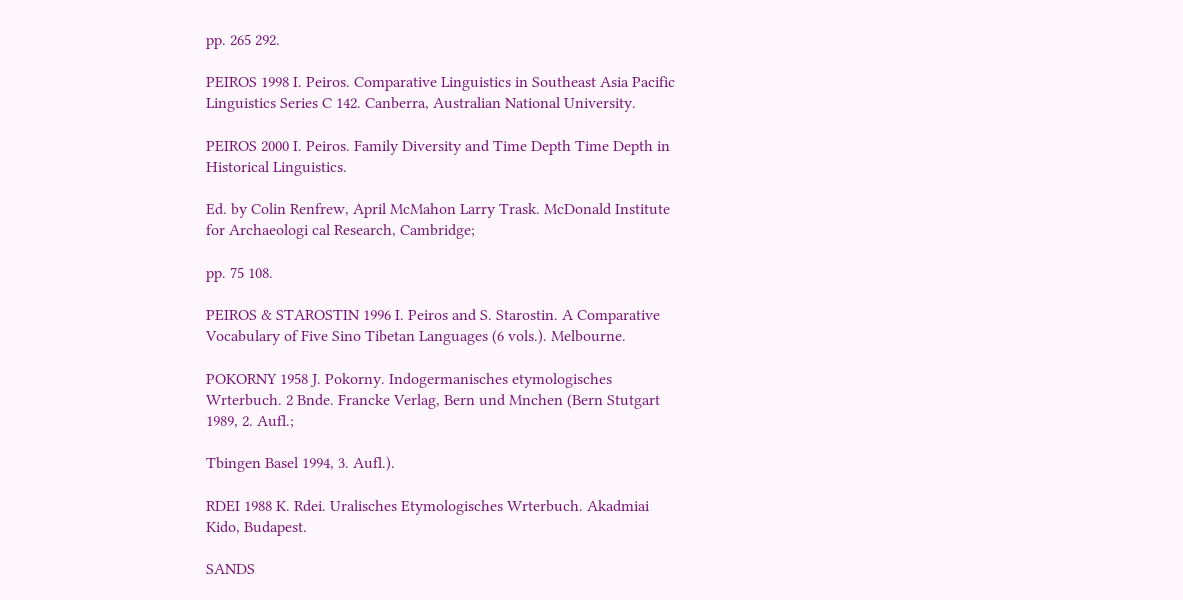pp. 265 292.

PEIROS 1998 I. Peiros. Comparative Linguistics in Southeast Asia Pacific Linguistics Series C 142. Canberra, Australian National University.

PEIROS 2000 I. Peiros. Family Diversity and Time Depth Time Depth in Historical Linguistics.

Ed. by Colin Renfrew, April McMahon Larry Trask. McDonald Institute for Archaeologi cal Research, Cambridge;

pp. 75 108.

PEIROS & STAROSTIN 1996 I. Peiros and S. Starostin. A Comparative Vocabulary of Five Sino Tibetan Languages (6 vols.). Melbourne.

POKORNY 1958 J. Pokorny. Indogermanisches etymologisches Wrterbuch. 2 Bnde. Francke Verlag, Bern und Mnchen (Bern Stutgart 1989, 2. Aufl.;

Tbingen Basel 1994, 3. Aufl.).

RDEI 1988 K. Rdei. Uralisches Etymologisches Wrterbuch. Akadmiai Kido, Budapest.

SANDS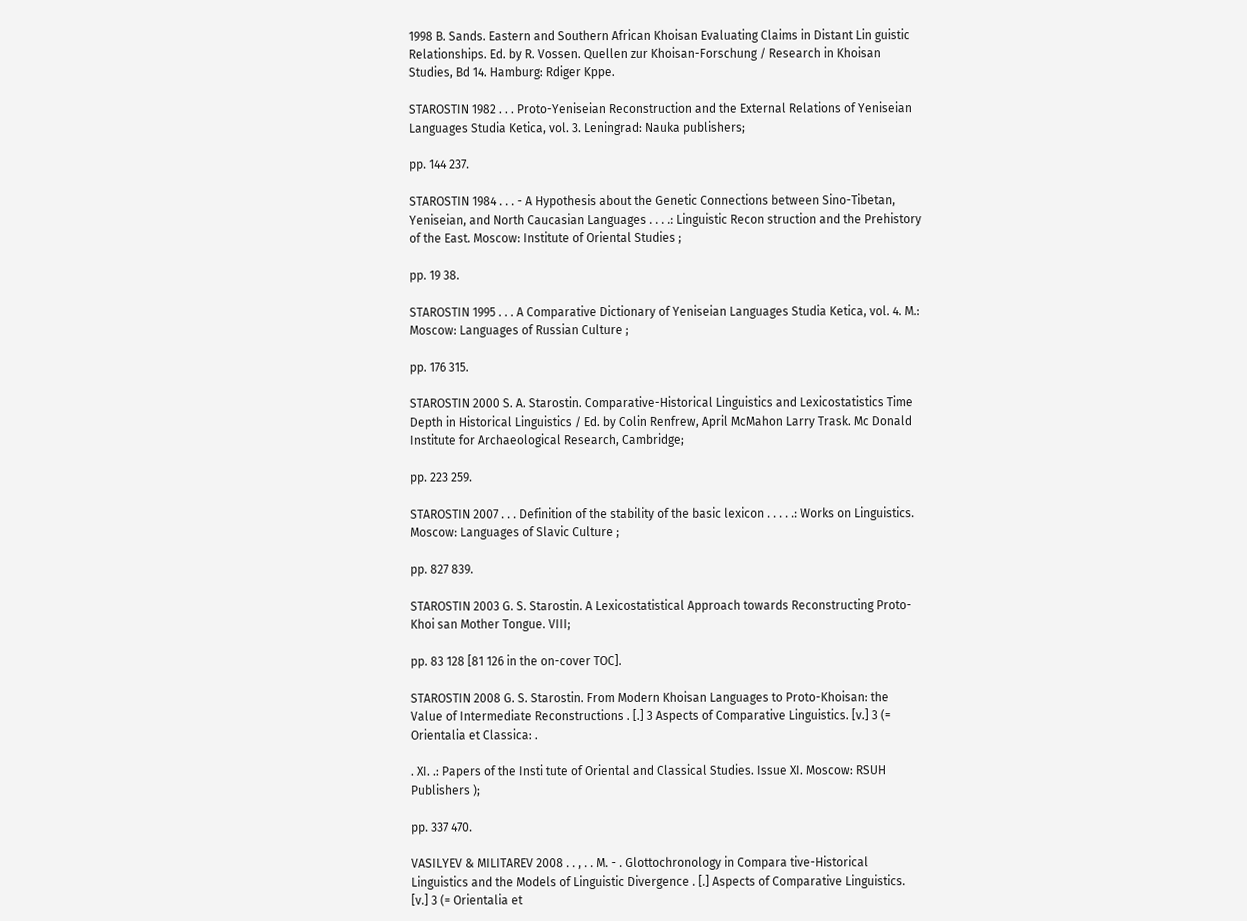1998 B. Sands. Eastern and Southern African Khoisan Evaluating Claims in Distant Lin guistic Relationships. Ed. by R. Vossen. Quellen zur Khoisan-Forschung / Research in Khoisan Studies, Bd 14. Hamburg: Rdiger Kppe.

STAROSTIN 1982 . . . Proto-Yeniseian Reconstruction and the External Relations of Yeniseian Languages Studia Ketica, vol. 3. Leningrad: Nauka publishers;

pp. 144 237.

STAROSTIN 1984 . . . - A Hypothesis about the Genetic Connections between Sino-Tibetan, Yeniseian, and North Caucasian Languages . . . .: Linguistic Recon struction and the Prehistory of the East. Moscow: Institute of Oriental Studies ;

pp. 19 38.

STAROSTIN 1995 . . . A Comparative Dictionary of Yeniseian Languages Studia Ketica, vol. 4. M.: Moscow: Languages of Russian Culture ;

pp. 176 315.

STAROSTIN 2000 S. A. Starostin. Comparative-Historical Linguistics and Lexicostatistics Time Depth in Historical Linguistics / Ed. by Colin Renfrew, April McMahon Larry Trask. Mc Donald Institute for Archaeological Research, Cambridge;

pp. 223 259.

STAROSTIN 2007 . . . Definition of the stability of the basic lexicon . . . . .: Works on Linguistics. Moscow: Languages of Slavic Culture ;

pp. 827 839.

STAROSTIN 2003 G. S. Starostin. A Lexicostatistical Approach towards Reconstructing Proto-Khoi san Mother Tongue. VIII;

pp. 83 128 [81 126 in the on-cover TOC].

STAROSTIN 2008 G. S. Starostin. From Modern Khoisan Languages to Proto-Khoisan: the Value of Intermediate Reconstructions . [.] 3 Aspects of Comparative Linguistics. [v.] 3 (= Orientalia et Classica: .

. XI. .: Papers of the Insti tute of Oriental and Classical Studies. Issue XI. Moscow: RSUH Publishers );

pp. 337 470.

VASILYEV & MILITAREV 2008 . . , . . M. - . Glottochronology in Compara tive-Historical Linguistics and the Models of Linguistic Divergence . [.] Aspects of Comparative Linguistics. [v.] 3 (= Orientalia et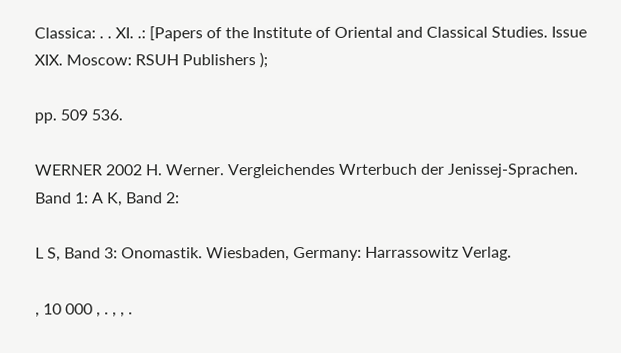Classica: . . XI. .: [Papers of the Institute of Oriental and Classical Studies. Issue XIX. Moscow: RSUH Publishers );

pp. 509 536.

WERNER 2002 H. Werner. Vergleichendes Wrterbuch der Jenissej-Sprachen. Band 1: A K, Band 2:

L S, Band 3: Onomastik. Wiesbaden, Germany: Harrassowitz Verlag.

, 10 000 , . , , .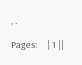, .

Pages:     | 1 ||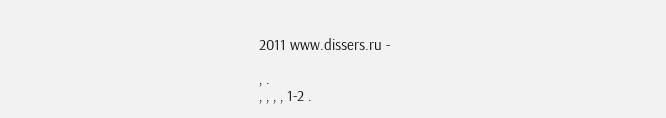2011 www.dissers.ru -

, .
, , , , 1-2 .